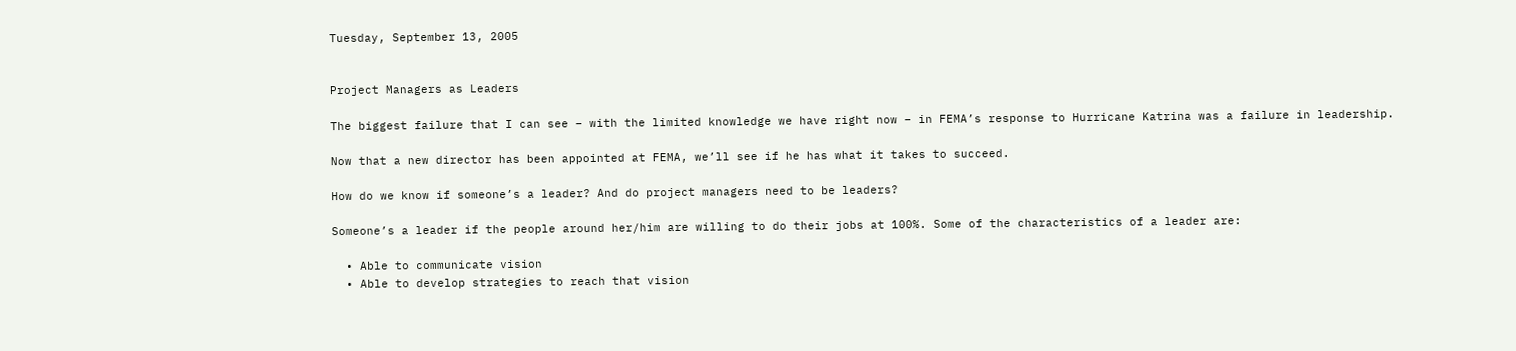Tuesday, September 13, 2005


Project Managers as Leaders

The biggest failure that I can see – with the limited knowledge we have right now – in FEMA’s response to Hurricane Katrina was a failure in leadership.

Now that a new director has been appointed at FEMA, we’ll see if he has what it takes to succeed.

How do we know if someone’s a leader? And do project managers need to be leaders?

Someone’s a leader if the people around her/him are willing to do their jobs at 100%. Some of the characteristics of a leader are:

  • Able to communicate vision
  • Able to develop strategies to reach that vision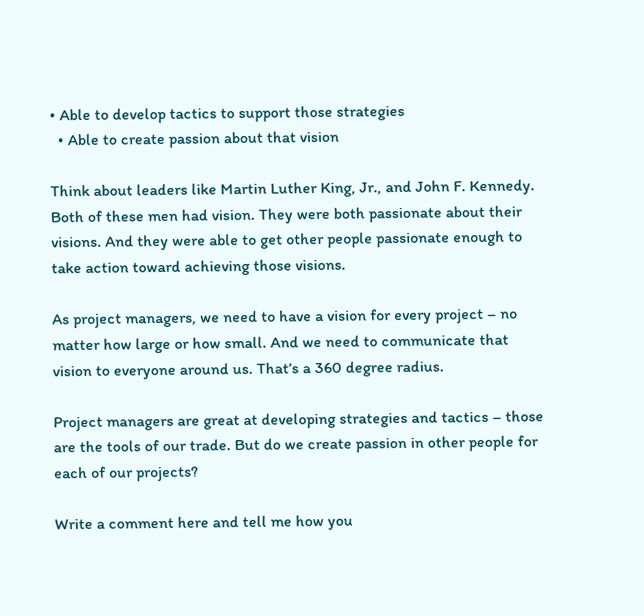• Able to develop tactics to support those strategies
  • Able to create passion about that vision

Think about leaders like Martin Luther King, Jr., and John F. Kennedy. Both of these men had vision. They were both passionate about their visions. And they were able to get other people passionate enough to take action toward achieving those visions.

As project managers, we need to have a vision for every project – no matter how large or how small. And we need to communicate that vision to everyone around us. That’s a 360 degree radius.

Project managers are great at developing strategies and tactics – those are the tools of our trade. But do we create passion in other people for each of our projects?

Write a comment here and tell me how you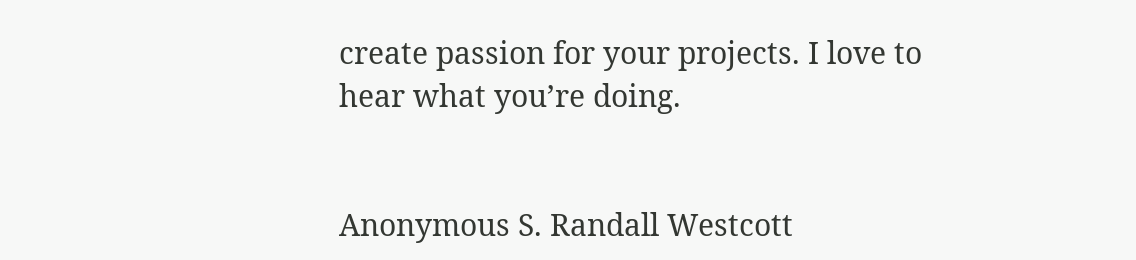create passion for your projects. I love to hear what you’re doing.


Anonymous S. Randall Westcott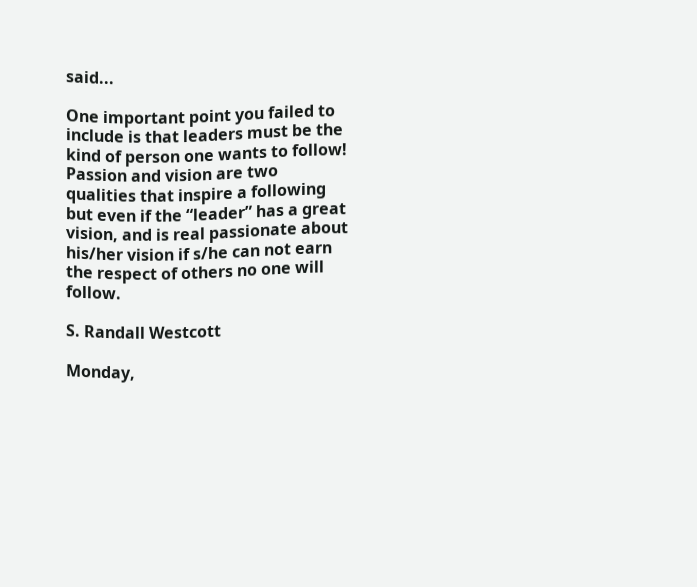said...

One important point you failed to include is that leaders must be the kind of person one wants to follow! Passion and vision are two qualities that inspire a following but even if the “leader” has a great vision, and is real passionate about his/her vision if s/he can not earn the respect of others no one will follow.

S. Randall Westcott

Monday,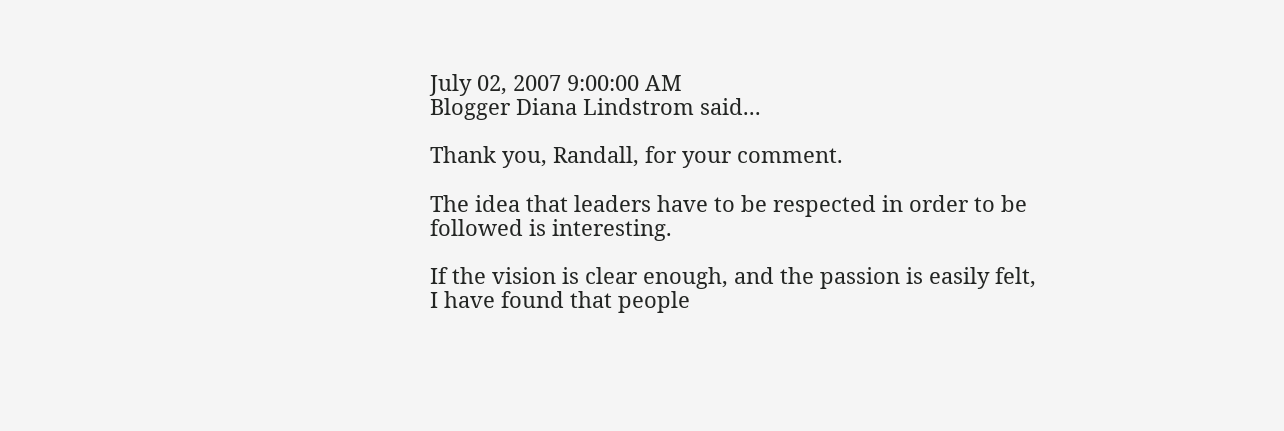July 02, 2007 9:00:00 AM
Blogger Diana Lindstrom said...

Thank you, Randall, for your comment.

The idea that leaders have to be respected in order to be followed is interesting.

If the vision is clear enough, and the passion is easily felt, I have found that people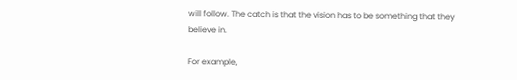will follow. The catch is that the vision has to be something that they believe in.

For example,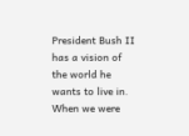President Bush II has a vision of the world he wants to live in. When we were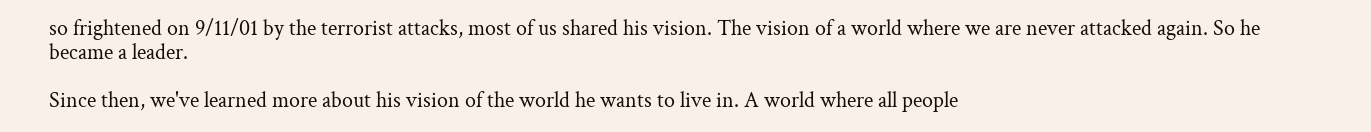so frightened on 9/11/01 by the terrorist attacks, most of us shared his vision. The vision of a world where we are never attacked again. So he became a leader.

Since then, we've learned more about his vision of the world he wants to live in. A world where all people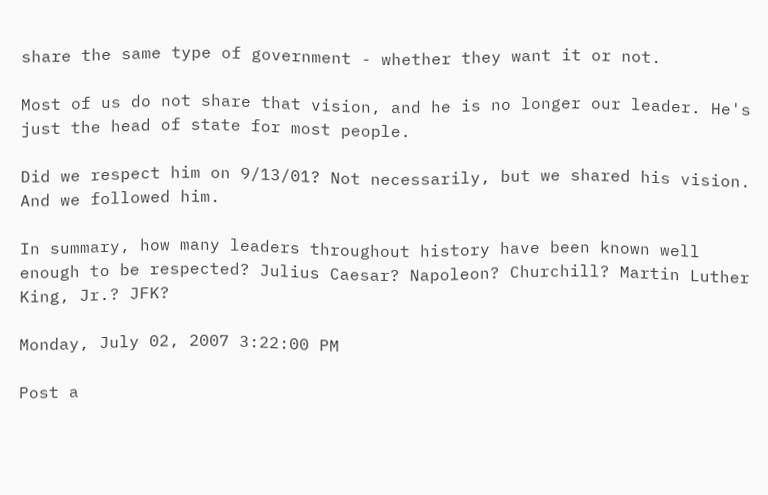share the same type of government - whether they want it or not.

Most of us do not share that vision, and he is no longer our leader. He's just the head of state for most people.

Did we respect him on 9/13/01? Not necessarily, but we shared his vision. And we followed him.

In summary, how many leaders throughout history have been known well enough to be respected? Julius Caesar? Napoleon? Churchill? Martin Luther King, Jr.? JFK?

Monday, July 02, 2007 3:22:00 PM

Post a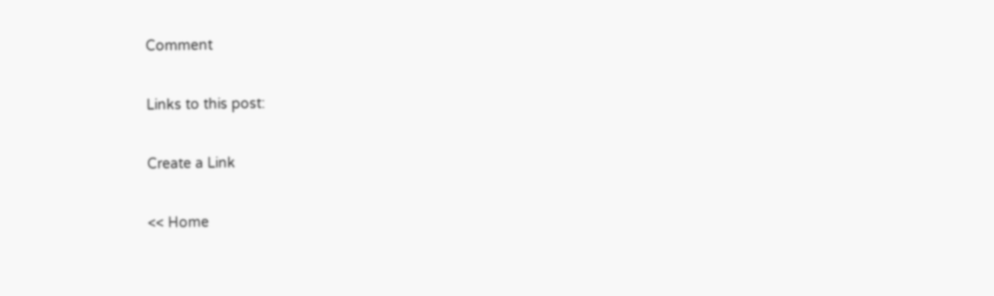Comment

Links to this post:

Create a Link

<< Home